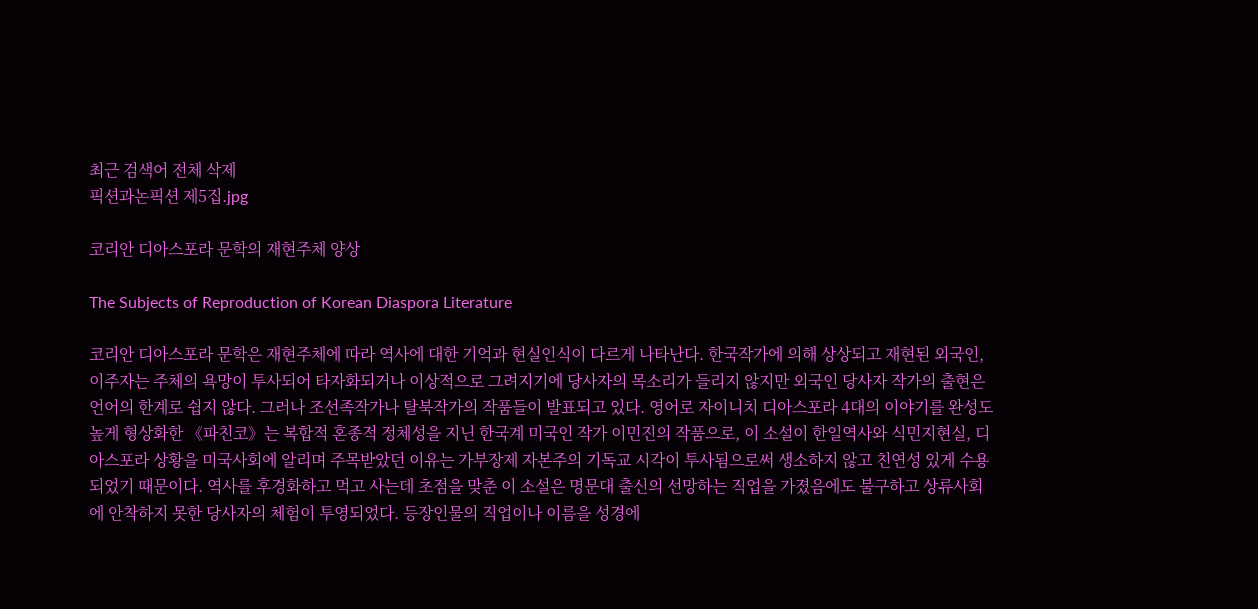최근 검색어 전체 삭제
픽션과논픽션 제5집.jpg

코리안 디아스포라 문학의 재현주체 양상

The Subjects of Reproduction of Korean Diaspora Literature

코리안 디아스포라 문학은 재현주체에 따라 역사에 대한 기억과 현실인식이 다르게 나타난다. 한국작가에 의해 상상되고 재현된 외국인, 이주자는 주체의 욕망이 투사되어 타자화되거나 이상적으로 그려지기에 당사자의 목소리가 들리지 않지만 외국인 당사자 작가의 출현은 언어의 한계로 쉽지 않다. 그러나 조선족작가나 탈북작가의 작품들이 발표되고 있다. 영어로 자이니치 디아스포라 4대의 이야기를 완성도 높게 형상화한 《파친코》는 복합적 혼종적 정체성을 지닌 한국계 미국인 작가 이민진의 작품으로, 이 소설이 한일역사와 식민지현실, 디아스포라 상황을 미국사회에 알리며 주목받았던 이유는 가부장제 자본주의 기독교 시각이 투사됨으로써 생소하지 않고 친연성 있게 수용되었기 때문이다. 역사를 후경화하고 먹고 사는데 초점을 맞춘 이 소설은 명문대 출신의 선망하는 직업을 가졌음에도 불구하고 상류사회에 안착하지 못한 당사자의 체험이 투영되었다. 등장인물의 직업이나 이름을 성경에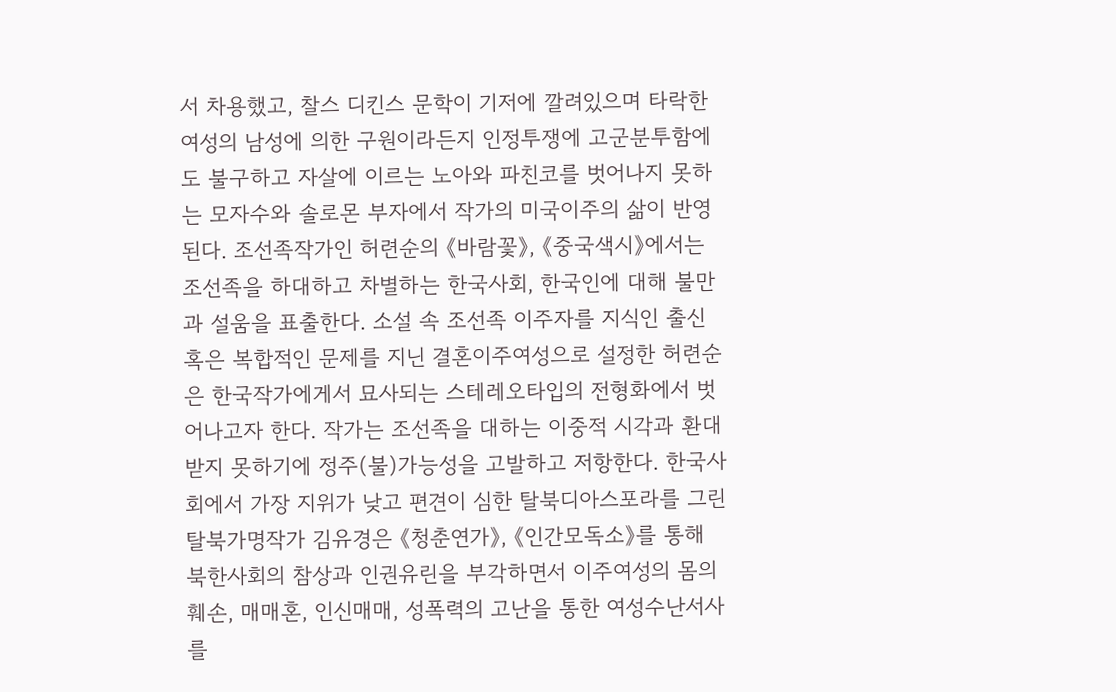서 차용했고, 찰스 디킨스 문학이 기저에 깔려있으며 타락한 여성의 남성에 의한 구원이라든지 인정투쟁에 고군분투함에도 불구하고 자살에 이르는 노아와 파친코를 벗어나지 못하는 모자수와 솔로몬 부자에서 작가의 미국이주의 삶이 반영된다. 조선족작가인 허련순의 《바람꽃》, 《중국색시》에서는 조선족을 하대하고 차별하는 한국사회, 한국인에 대해 불만과 설움을 표출한다. 소설 속 조선족 이주자를 지식인 출신 혹은 복합적인 문제를 지닌 결혼이주여성으로 설정한 허련순은 한국작가에게서 묘사되는 스테레오타입의 전형화에서 벗어나고자 한다. 작가는 조선족을 대하는 이중적 시각과 환대받지 못하기에 정주(불)가능성을 고발하고 저항한다. 한국사회에서 가장 지위가 낮고 편견이 심한 탈북디아스포라를 그린 탈북가명작가 김유경은 《청춘연가》, 《인간모독소》를 통해 북한사회의 참상과 인권유린을 부각하면서 이주여성의 몸의 훼손, 매매혼, 인신매매, 성폭력의 고난을 통한 여성수난서사를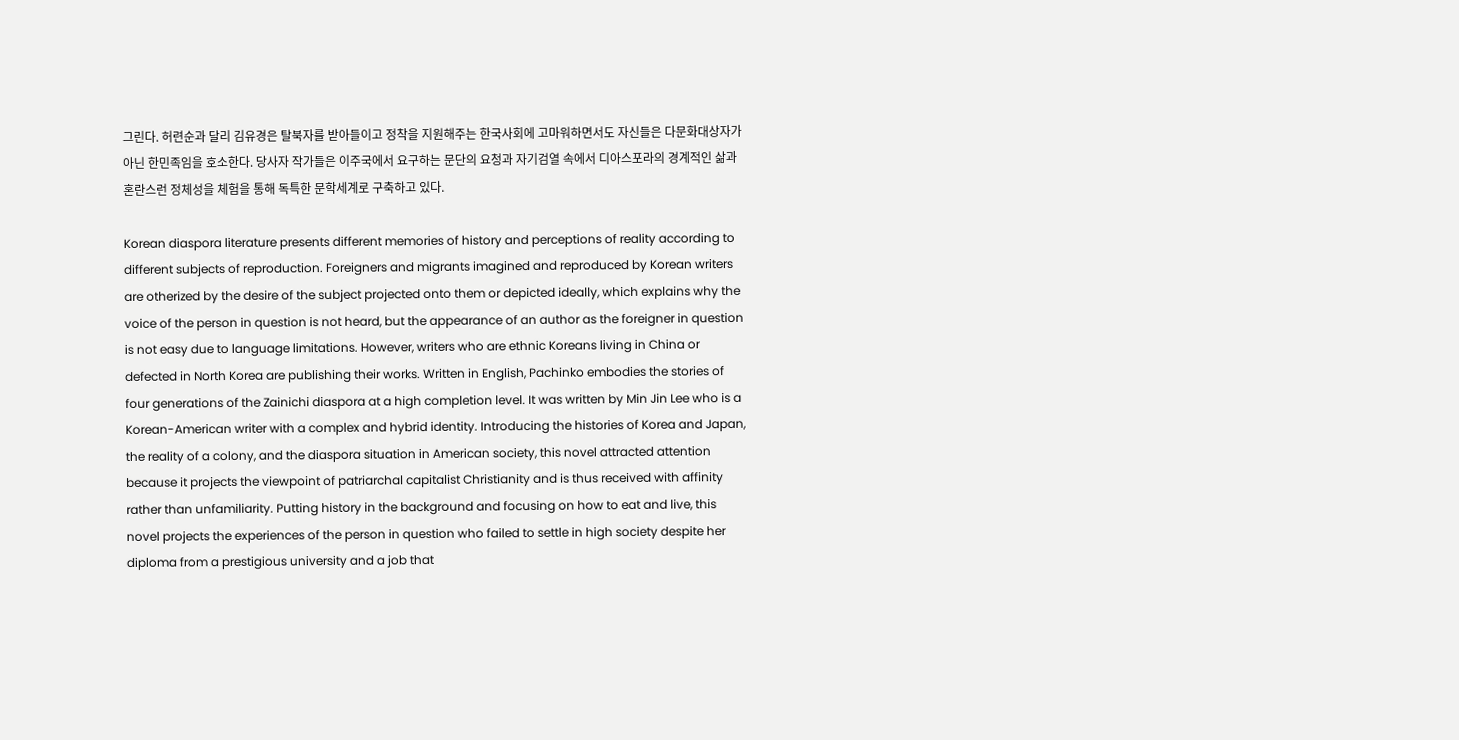그린다. 허련순과 달리 김유경은 탈북자를 받아들이고 정착을 지원해주는 한국사회에 고마워하면서도 자신들은 다문화대상자가 아닌 한민족임을 호소한다. 당사자 작가들은 이주국에서 요구하는 문단의 요청과 자기검열 속에서 디아스포라의 경계적인 삶과 혼란스런 정체성을 체험을 통해 독특한 문학세계로 구축하고 있다.

Korean diaspora literature presents different memories of history and perceptions of reality according to different subjects of reproduction. Foreigners and migrants imagined and reproduced by Korean writers are otherized by the desire of the subject projected onto them or depicted ideally, which explains why the voice of the person in question is not heard, but the appearance of an author as the foreigner in question is not easy due to language limitations. However, writers who are ethnic Koreans living in China or defected in North Korea are publishing their works. Written in English, Pachinko embodies the stories of four generations of the Zainichi diaspora at a high completion level. It was written by Min Jin Lee who is a Korean-American writer with a complex and hybrid identity. Introducing the histories of Korea and Japan, the reality of a colony, and the diaspora situation in American society, this novel attracted attention because it projects the viewpoint of patriarchal capitalist Christianity and is thus received with affinity rather than unfamiliarity. Putting history in the background and focusing on how to eat and live, this novel projects the experiences of the person in question who failed to settle in high society despite her diploma from a prestigious university and a job that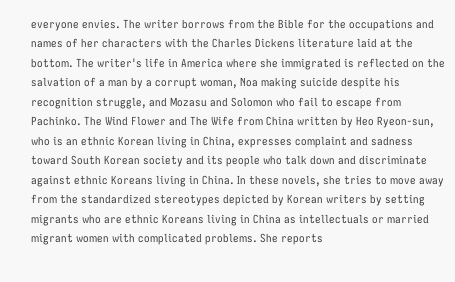everyone envies. The writer borrows from the Bible for the occupations and names of her characters with the Charles Dickens literature laid at the bottom. The writer's life in America where she immigrated is reflected on the salvation of a man by a corrupt woman, Noa making suicide despite his recognition struggle, and Mozasu and Solomon who fail to escape from Pachinko. The Wind Flower and The Wife from China written by Heo Ryeon-sun, who is an ethnic Korean living in China, expresses complaint and sadness toward South Korean society and its people who talk down and discriminate against ethnic Koreans living in China. In these novels, she tries to move away from the standardized stereotypes depicted by Korean writers by setting migrants who are ethnic Koreans living in China as intellectuals or married migrant women with complicated problems. She reports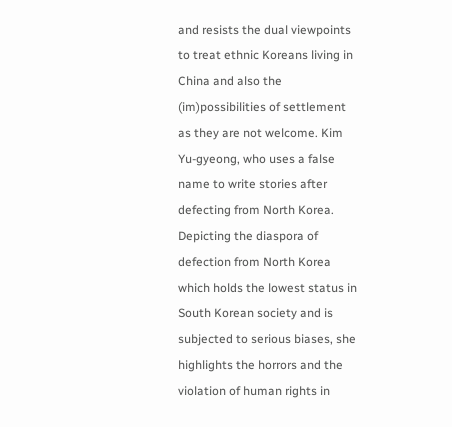and resists the dual viewpoints to treat ethnic Koreans living in China and also the (im)possibilities of settlement as they are not welcome. Kim Yu-gyeong, who uses a false name to write stories after defecting from North Korea. Depicting the diaspora of defection from North Korea which holds the lowest status in South Korean society and is subjected to serious biases, she highlights the horrors and the violation of human rights in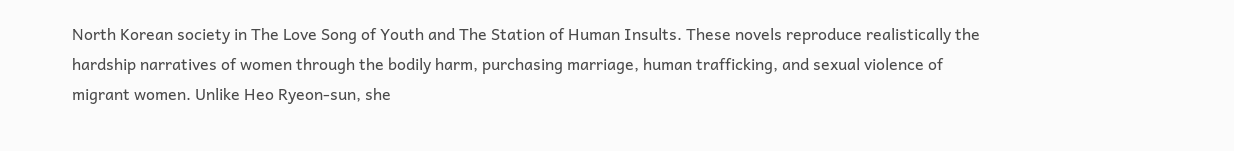North Korean society in The Love Song of Youth and The Station of Human Insults. These novels reproduce realistically the hardship narratives of women through the bodily harm, purchasing marriage, human trafficking, and sexual violence of migrant women. Unlike Heo Ryeon-sun, she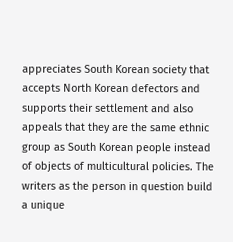appreciates South Korean society that accepts North Korean defectors and supports their settlement and also appeals that they are the same ethnic group as South Korean people instead of objects of multicultural policies. The writers as the person in question build a unique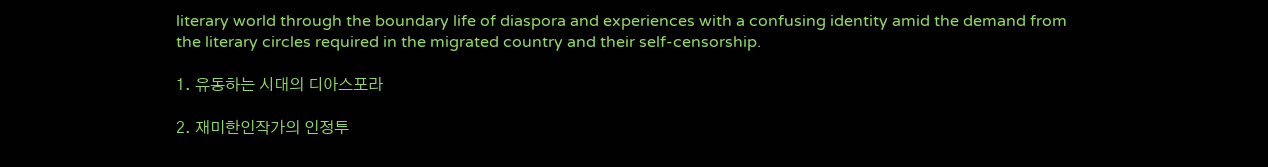literary world through the boundary life of diaspora and experiences with a confusing identity amid the demand from the literary circles required in the migrated country and their self-censorship.

1. 유동하는 시대의 디아스포라

2. 재미한인작가의 인정투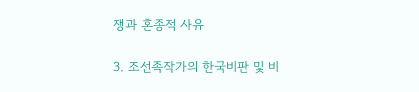쟁과 혼종적 사유

3. 조선족작가의 한국비판 및 비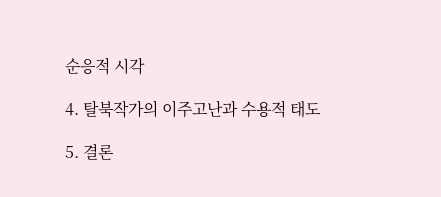순응적 시각

4. 탈북작가의 이주고난과 수용적 태도

5. 결론